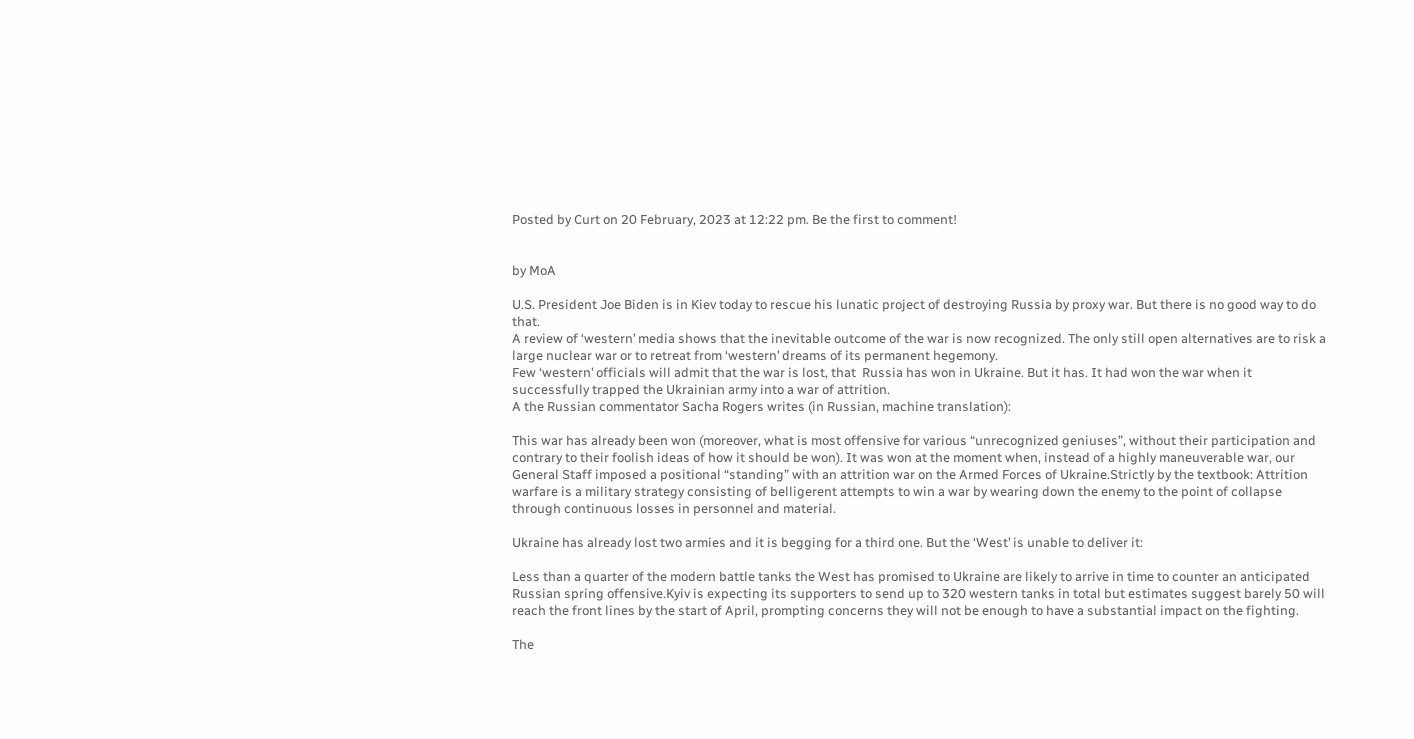Posted by Curt on 20 February, 2023 at 12:22 pm. Be the first to comment!


by MoA

U.S. President Joe Biden is in Kiev today to rescue his lunatic project of destroying Russia by proxy war. But there is no good way to do that.
A review of ‘western’ media shows that the inevitable outcome of the war is now recognized. The only still open alternatives are to risk a large nuclear war or to retreat from ‘western’ dreams of its permanent hegemony.
Few ‘western’ officials will admit that the war is lost, that  Russia has won in Ukraine. But it has. It had won the war when it successfully trapped the Ukrainian army into a war of attrition.
A the Russian commentator Sacha Rogers writes (in Russian, machine translation):

This war has already been won (moreover, what is most offensive for various “unrecognized geniuses”, without their participation and contrary to their foolish ideas of how it should be won). It was won at the moment when, instead of a highly maneuverable war, our General Staff imposed a positional “standing” with an attrition war on the Armed Forces of Ukraine.Strictly by the textbook: Attrition warfare is a military strategy consisting of belligerent attempts to win a war by wearing down the enemy to the point of collapse through continuous losses in personnel and material.

Ukraine has already lost two armies and it is begging for a third one. But the ‘West’ is unable to deliver it:

Less than a quarter of the modern battle tanks the West has promised to Ukraine are likely to arrive in time to counter an anticipated Russian spring offensive.Kyiv is expecting its supporters to send up to 320 western tanks in total but estimates suggest barely 50 will reach the front lines by the start of April, prompting concerns they will not be enough to have a substantial impact on the fighting.

The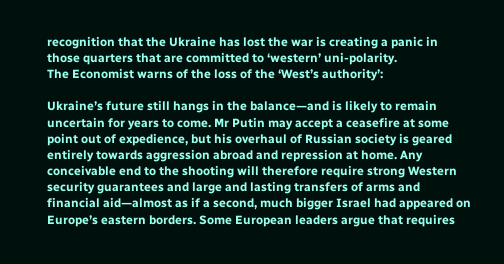recognition that the Ukraine has lost the war is creating a panic in those quarters that are committed to ‘western’ uni-polarity.
The Economist warns of the loss of the ‘West’s authority’:

Ukraine’s future still hangs in the balance—and is likely to remain uncertain for years to come. Mr Putin may accept a ceasefire at some point out of expedience, but his overhaul of Russian society is geared entirely towards aggression abroad and repression at home. Any conceivable end to the shooting will therefore require strong Western security guarantees and large and lasting transfers of arms and financial aid—almost as if a second, much bigger Israel had appeared on Europe’s eastern borders. Some European leaders argue that requires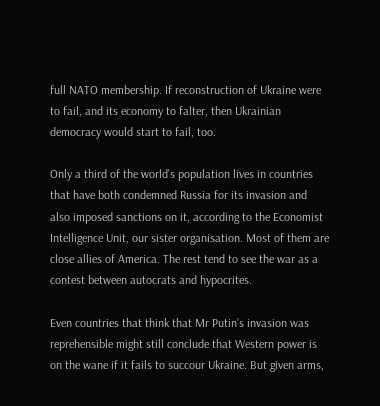full NATO membership. If reconstruction of Ukraine were to fail, and its economy to falter, then Ukrainian democracy would start to fail, too.

Only a third of the world’s population lives in countries that have both condemned Russia for its invasion and also imposed sanctions on it, according to the Economist Intelligence Unit, our sister organisation. Most of them are close allies of America. The rest tend to see the war as a contest between autocrats and hypocrites.

Even countries that think that Mr Putin’s invasion was reprehensible might still conclude that Western power is on the wane if it fails to succour Ukraine. But given arms,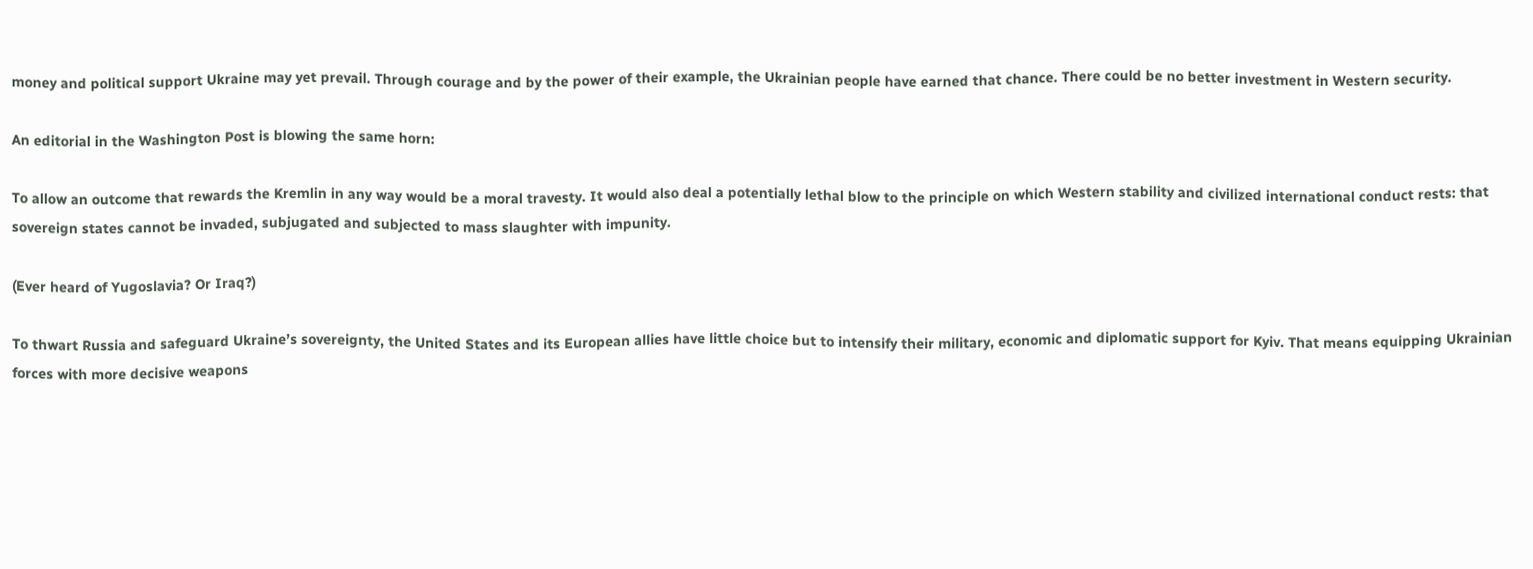money and political support Ukraine may yet prevail. Through courage and by the power of their example, the Ukrainian people have earned that chance. There could be no better investment in Western security.

An editorial in the Washington Post is blowing the same horn:

To allow an outcome that rewards the Kremlin in any way would be a moral travesty. It would also deal a potentially lethal blow to the principle on which Western stability and civilized international conduct rests: that sovereign states cannot be invaded, subjugated and subjected to mass slaughter with impunity.

(Ever heard of Yugoslavia? Or Iraq?)

To thwart Russia and safeguard Ukraine’s sovereignty, the United States and its European allies have little choice but to intensify their military, economic and diplomatic support for Kyiv. That means equipping Ukrainian forces with more decisive weapons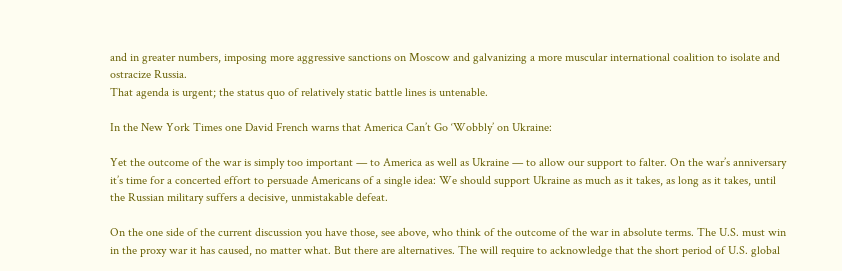and in greater numbers, imposing more aggressive sanctions on Moscow and galvanizing a more muscular international coalition to isolate and ostracize Russia.
That agenda is urgent; the status quo of relatively static battle lines is untenable.

In the New York Times one David French warns that America Can’t Go ‘Wobbly’ on Ukraine:

Yet the outcome of the war is simply too important — to America as well as Ukraine — to allow our support to falter. On the war’s anniversary it’s time for a concerted effort to persuade Americans of a single idea: We should support Ukraine as much as it takes, as long as it takes, until the Russian military suffers a decisive, unmistakable defeat.

On the one side of the current discussion you have those, see above, who think of the outcome of the war in absolute terms. The U.S. must win in the proxy war it has caused, no matter what. But there are alternatives. The will require to acknowledge that the short period of U.S. global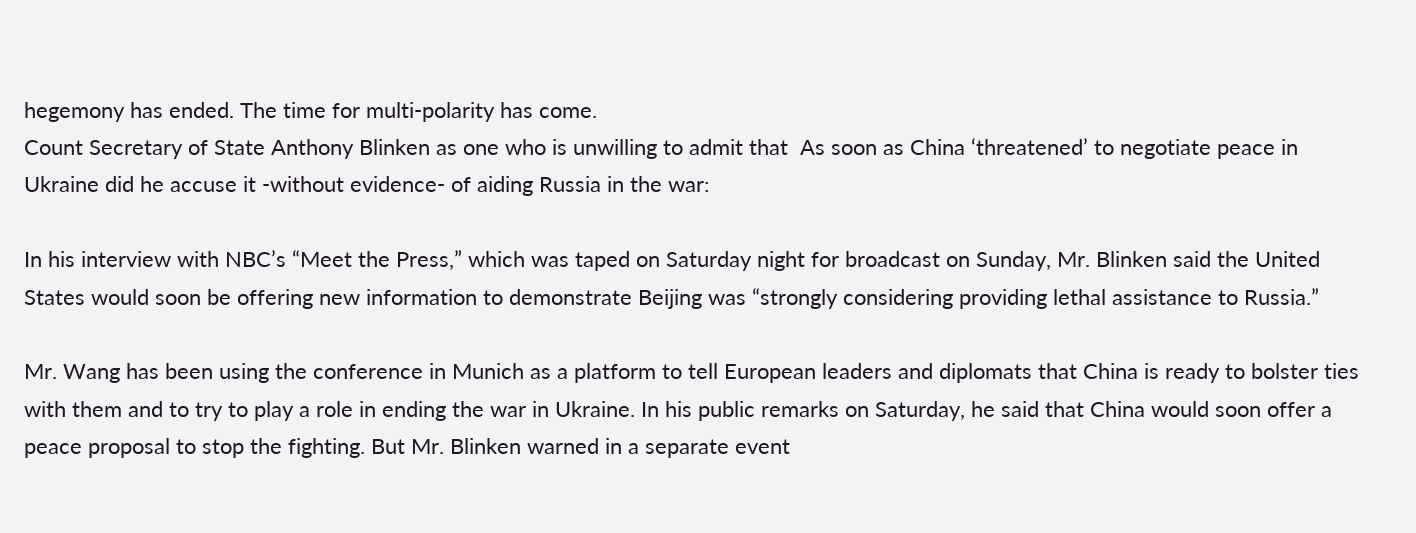hegemony has ended. The time for multi-polarity has come.
Count Secretary of State Anthony Blinken as one who is unwilling to admit that  As soon as China ‘threatened’ to negotiate peace in Ukraine did he accuse it -without evidence- of aiding Russia in the war:

In his interview with NBC’s “Meet the Press,” which was taped on Saturday night for broadcast on Sunday, Mr. Blinken said the United States would soon be offering new information to demonstrate Beijing was “strongly considering providing lethal assistance to Russia.”

Mr. Wang has been using the conference in Munich as a platform to tell European leaders and diplomats that China is ready to bolster ties with them and to try to play a role in ending the war in Ukraine. In his public remarks on Saturday, he said that China would soon offer a peace proposal to stop the fighting. But Mr. Blinken warned in a separate event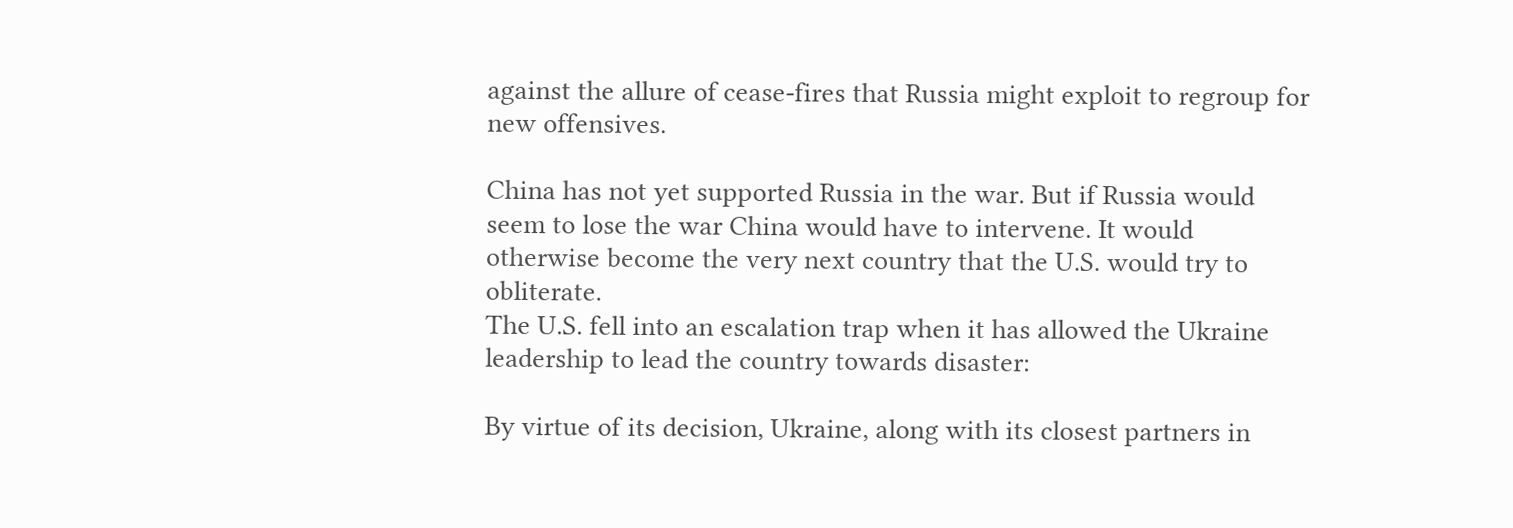against the allure of cease-fires that Russia might exploit to regroup for new offensives.

China has not yet supported Russia in the war. But if Russia would seem to lose the war China would have to intervene. It would otherwise become the very next country that the U.S. would try to obliterate.
The U.S. fell into an escalation trap when it has allowed the Ukraine leadership to lead the country towards disaster:

By virtue of its decision, Ukraine, along with its closest partners in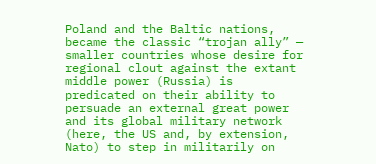Poland and the Baltic nations, became the classic “trojan ally” — smaller countries whose desire for regional clout against the extant middle power (Russia) is predicated on their ability to persuade an external great power and its global military network (here, the US and, by extension, Nato) to step in militarily on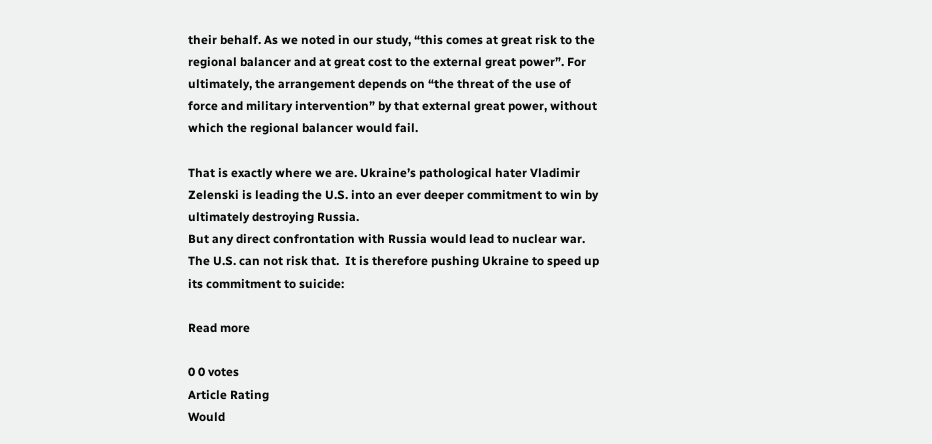their behalf. As we noted in our study, “this comes at great risk to the regional balancer and at great cost to the external great power”. For ultimately, the arrangement depends on “the threat of the use of force and military intervention” by that external great power, without which the regional balancer would fail.

That is exactly where we are. Ukraine’s pathological hater Vladimir Zelenski is leading the U.S. into an ever deeper commitment to win by ultimately destroying Russia.
But any direct confrontation with Russia would lead to nuclear war.  The U.S. can not risk that.  It is therefore pushing Ukraine to speed up its commitment to suicide:

Read more

0 0 votes
Article Rating
Would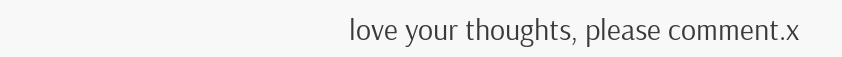love your thoughts, please comment.x